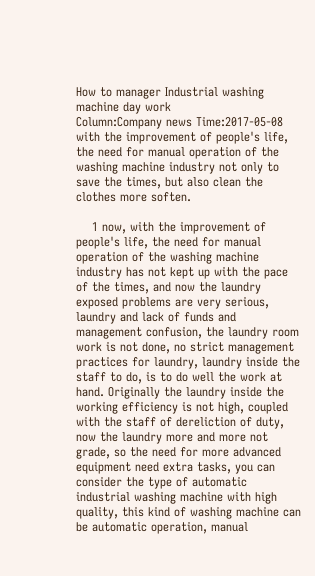How to manager Industrial washing machine day work
Column:Company news Time:2017-05-08
with the improvement of people's life, the need for manual operation of the washing machine industry not only to save the times, but also clean the clothes more soften.

    1 now, with the improvement of people's life, the need for manual operation of the washing machine industry has not kept up with the pace of the times, and now the laundry exposed problems are very serious, laundry and lack of funds and management confusion, the laundry room work is not done, no strict management practices for laundry, laundry inside the staff to do, is to do well the work at hand. Originally the laundry inside the working efficiency is not high, coupled with the staff of dereliction of duty, now the laundry more and more not grade, so the need for more advanced equipment need extra tasks, you can consider the type of automatic industrial washing machine with high quality, this kind of washing machine can be automatic operation, manual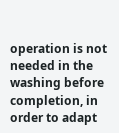operation is not needed in the washing before completion, in order to adapt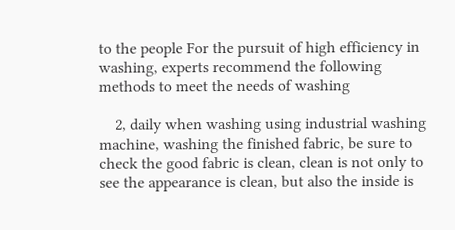to the people For the pursuit of high efficiency in washing, experts recommend the following methods to meet the needs of washing

    2, daily when washing using industrial washing machine, washing the finished fabric, be sure to check the good fabric is clean, clean is not only to see the appearance is clean, but also the inside is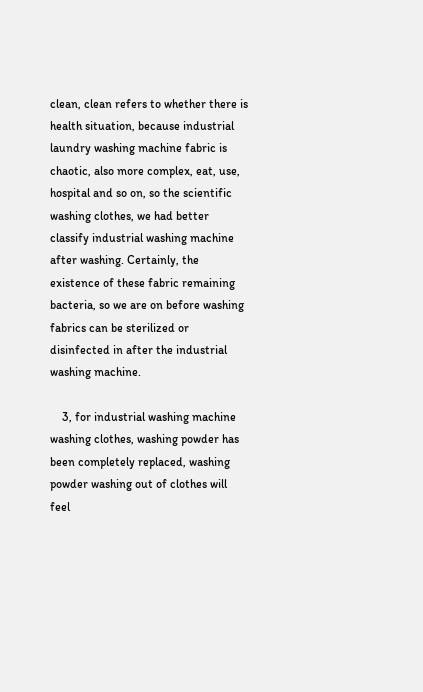clean, clean refers to whether there is health situation, because industrial laundry washing machine fabric is chaotic, also more complex, eat, use, hospital and so on, so the scientific washing clothes, we had better classify industrial washing machine after washing. Certainly, the existence of these fabric remaining bacteria, so we are on before washing fabrics can be sterilized or disinfected in after the industrial washing machine.

    3, for industrial washing machine washing clothes, washing powder has been completely replaced, washing powder washing out of clothes will feel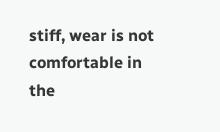stiff, wear is not comfortable in the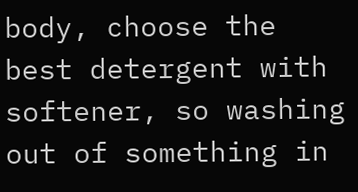body, choose the best detergent with softener, so washing out of something in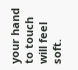your hand to touch will feel soft.